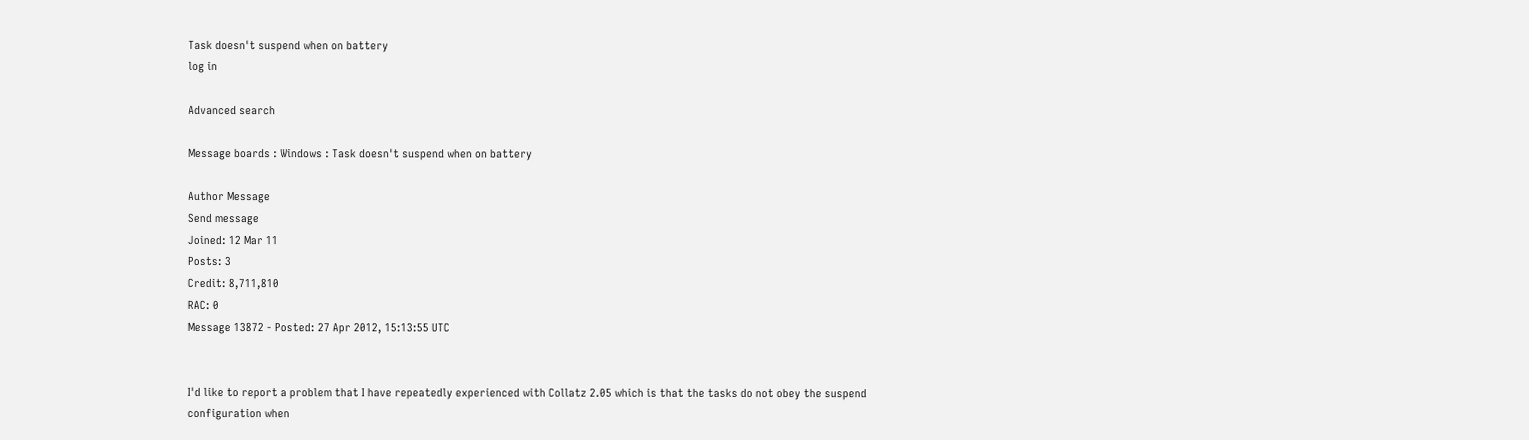Task doesn't suspend when on battery
log in

Advanced search

Message boards : Windows : Task doesn't suspend when on battery

Author Message
Send message
Joined: 12 Mar 11
Posts: 3
Credit: 8,711,810
RAC: 0
Message 13872 - Posted: 27 Apr 2012, 15:13:55 UTC


I'd like to report a problem that I have repeatedly experienced with Collatz 2.05 which is that the tasks do not obey the suspend configuration when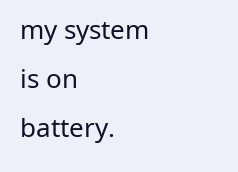my system is on battery.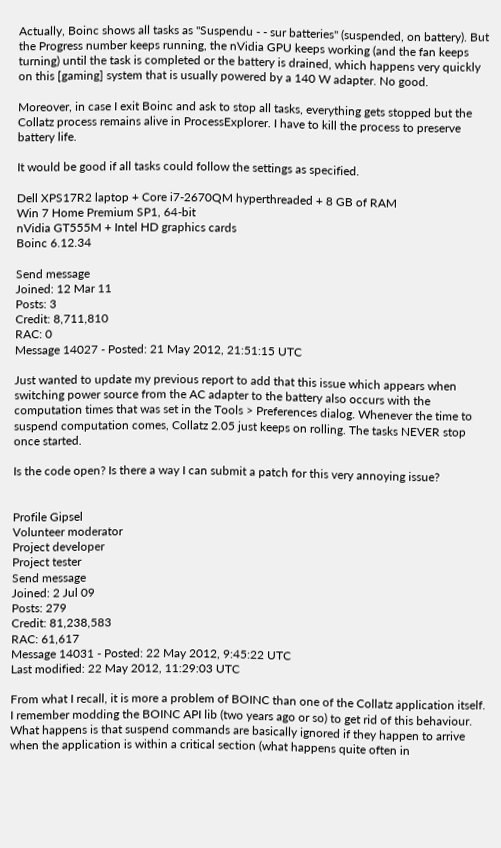Actually, Boinc shows all tasks as "Suspendu - - sur batteries" (suspended, on battery). But the Progress number keeps running, the nVidia GPU keeps working (and the fan keeps turning) until the task is completed or the battery is drained, which happens very quickly on this [gaming] system that is usually powered by a 140 W adapter. No good.

Moreover, in case I exit Boinc and ask to stop all tasks, everything gets stopped but the Collatz process remains alive in ProcessExplorer. I have to kill the process to preserve battery life.

It would be good if all tasks could follow the settings as specified.

Dell XPS17R2 laptop + Core i7-2670QM hyperthreaded + 8 GB of RAM
Win 7 Home Premium SP1, 64-bit
nVidia GT555M + Intel HD graphics cards
Boinc 6.12.34

Send message
Joined: 12 Mar 11
Posts: 3
Credit: 8,711,810
RAC: 0
Message 14027 - Posted: 21 May 2012, 21:51:15 UTC

Just wanted to update my previous report to add that this issue which appears when switching power source from the AC adapter to the battery also occurs with the computation times that was set in the Tools > Preferences dialog. Whenever the time to suspend computation comes, Collatz 2.05 just keeps on rolling. The tasks NEVER stop once started.

Is the code open? Is there a way I can submit a patch for this very annoying issue?


Profile Gipsel
Volunteer moderator
Project developer
Project tester
Send message
Joined: 2 Jul 09
Posts: 279
Credit: 81,238,583
RAC: 61,617
Message 14031 - Posted: 22 May 2012, 9:45:22 UTC
Last modified: 22 May 2012, 11:29:03 UTC

From what I recall, it is more a problem of BOINC than one of the Collatz application itself. I remember modding the BOINC API lib (two years ago or so) to get rid of this behaviour. What happens is that suspend commands are basically ignored if they happen to arrive when the application is within a critical section (what happens quite often in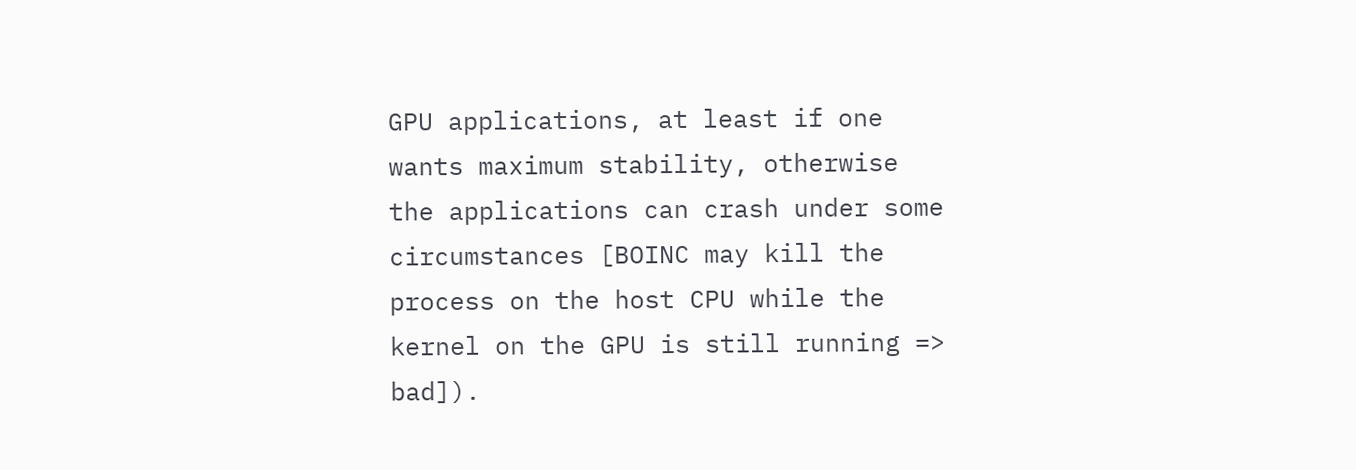GPU applications, at least if one wants maximum stability, otherwise the applications can crash under some circumstances [BOINC may kill the process on the host CPU while the kernel on the GPU is still running => bad]).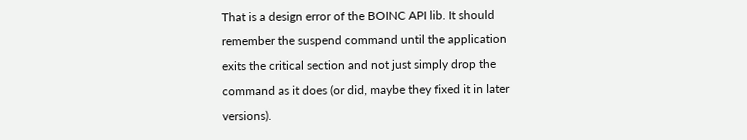That is a design error of the BOINC API lib. It should remember the suspend command until the application exits the critical section and not just simply drop the command as it does (or did, maybe they fixed it in later versions).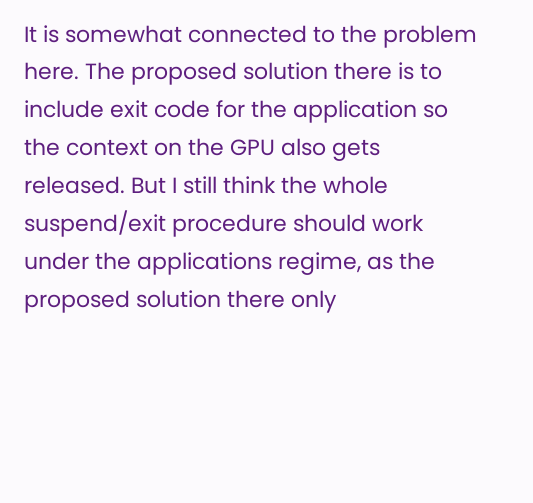It is somewhat connected to the problem here. The proposed solution there is to include exit code for the application so the context on the GPU also gets released. But I still think the whole suspend/exit procedure should work under the applications regime, as the proposed solution there only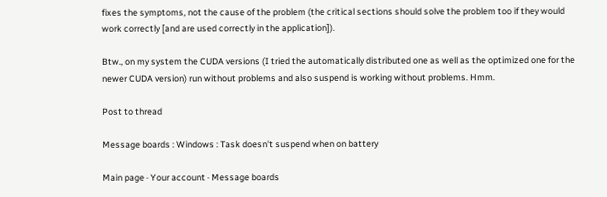fixes the symptoms, not the cause of the problem (the critical sections should solve the problem too if they would work correctly [and are used correctly in the application]).

Btw., on my system the CUDA versions (I tried the automatically distributed one as well as the optimized one for the newer CUDA version) run without problems and also suspend is working without problems. Hmm.

Post to thread

Message boards : Windows : Task doesn't suspend when on battery

Main page · Your account · Message boards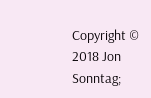Copyright © 2018 Jon Sonntag;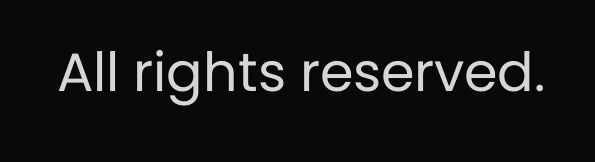All rights reserved.